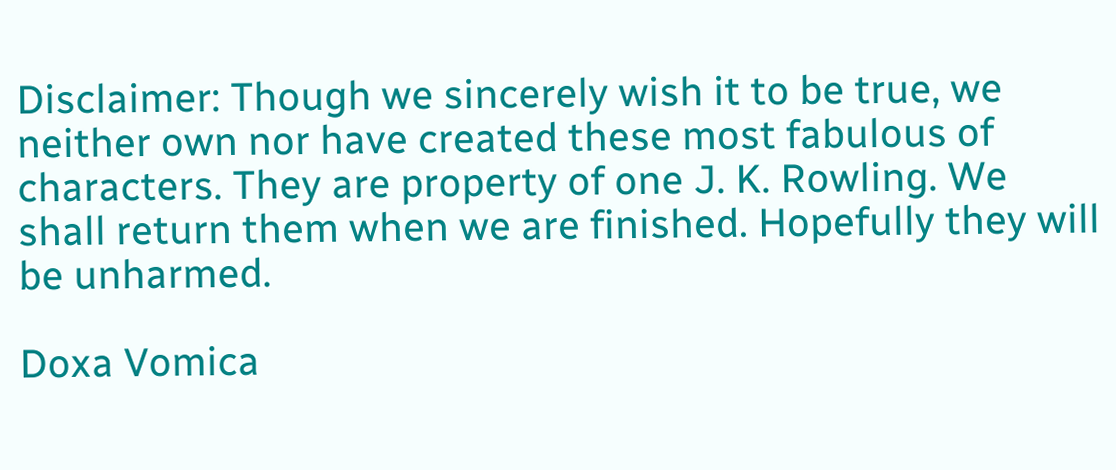Disclaimer: Though we sincerely wish it to be true, we neither own nor have created these most fabulous of characters. They are property of one J. K. Rowling. We shall return them when we are finished. Hopefully they will be unharmed.

Doxa Vomica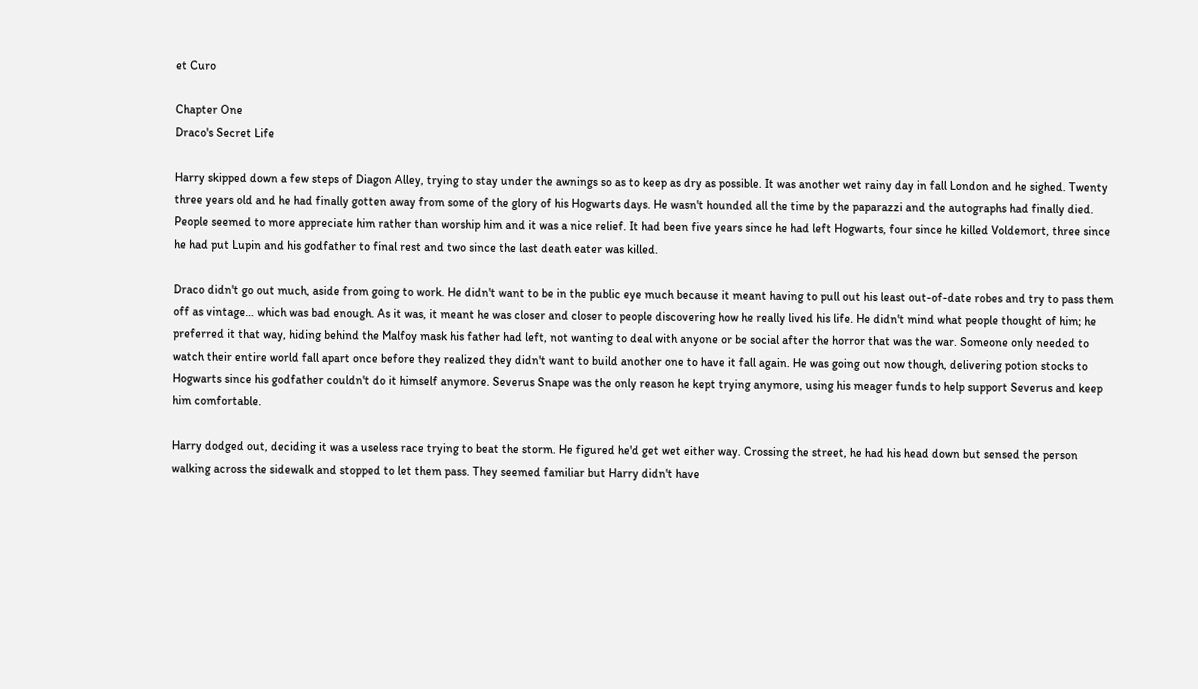et Curo

Chapter One
Draco's Secret Life

Harry skipped down a few steps of Diagon Alley, trying to stay under the awnings so as to keep as dry as possible. It was another wet rainy day in fall London and he sighed. Twenty three years old and he had finally gotten away from some of the glory of his Hogwarts days. He wasn't hounded all the time by the paparazzi and the autographs had finally died. People seemed to more appreciate him rather than worship him and it was a nice relief. It had been five years since he had left Hogwarts, four since he killed Voldemort, three since he had put Lupin and his godfather to final rest and two since the last death eater was killed.

Draco didn't go out much, aside from going to work. He didn't want to be in the public eye much because it meant having to pull out his least out-of-date robes and try to pass them off as vintage… which was bad enough. As it was, it meant he was closer and closer to people discovering how he really lived his life. He didn't mind what people thought of him; he preferred it that way, hiding behind the Malfoy mask his father had left, not wanting to deal with anyone or be social after the horror that was the war. Someone only needed to watch their entire world fall apart once before they realized they didn't want to build another one to have it fall again. He was going out now though, delivering potion stocks to Hogwarts since his godfather couldn't do it himself anymore. Severus Snape was the only reason he kept trying anymore, using his meager funds to help support Severus and keep him comfortable.

Harry dodged out, deciding it was a useless race trying to beat the storm. He figured he'd get wet either way. Crossing the street, he had his head down but sensed the person walking across the sidewalk and stopped to let them pass. They seemed familiar but Harry didn't have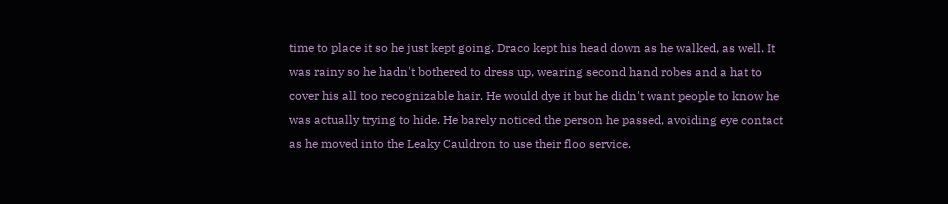time to place it so he just kept going. Draco kept his head down as he walked, as well. It was rainy so he hadn't bothered to dress up, wearing second hand robes and a hat to cover his all too recognizable hair. He would dye it but he didn't want people to know he was actually trying to hide. He barely noticed the person he passed, avoiding eye contact as he moved into the Leaky Cauldron to use their floo service.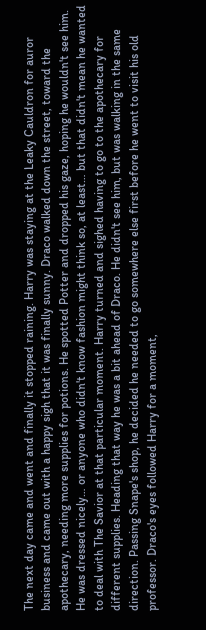The next day came and went and finally it stopped raining. Harry was staying at the Leaky Cauldron for auror business and came out with a happy sigh that it was finally sunny. Draco walked down the street, toward the apothecary, needing more supplies for potions. He spotted Potter and dropped his gaze, hoping he wouldn't see him. He was dressed nicely… or anyone who didn't know fashion might think so, at least… but that didn't mean he wanted to deal with The Savior at that particular moment. Harry turned and sighed having to go to the apothecary for different supplies. Heading that way he was a bit ahead of Draco. He didn't see him, but was walking in the same direction. Passing Snape's shop, he decided he needed to go somewhere else first before he went to visit his old professor. Draco's eyes followed Harry for a moment,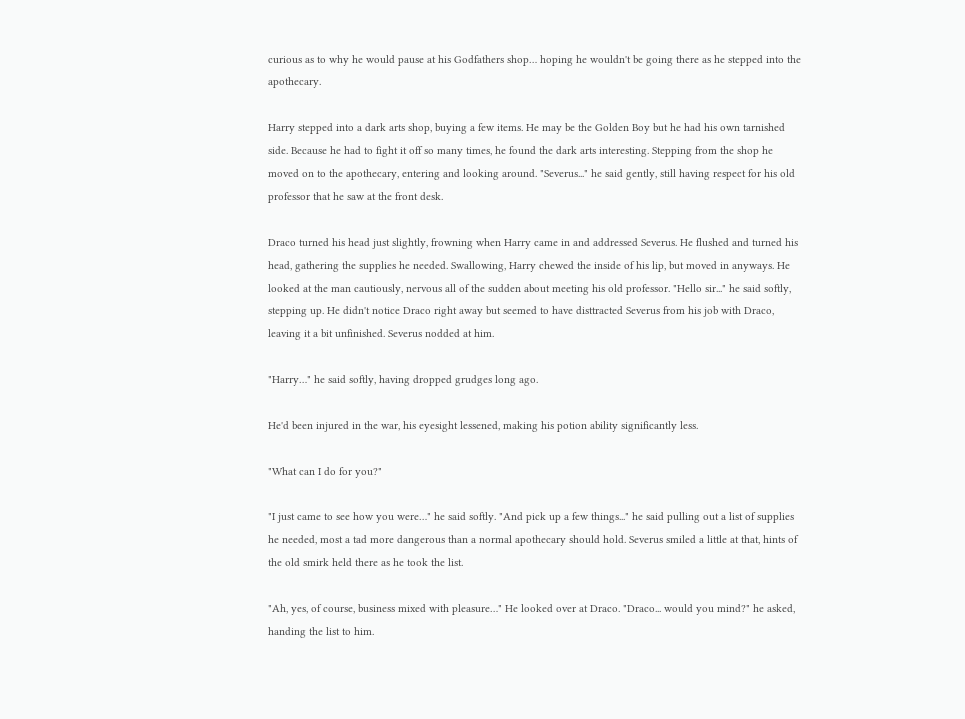curious as to why he would pause at his Godfathers shop… hoping he wouldn't be going there as he stepped into the apothecary.

Harry stepped into a dark arts shop, buying a few items. He may be the Golden Boy but he had his own tarnished side. Because he had to fight it off so many times, he found the dark arts interesting. Stepping from the shop he moved on to the apothecary, entering and looking around. "Severus..." he said gently, still having respect for his old professor that he saw at the front desk.

Draco turned his head just slightly, frowning when Harry came in and addressed Severus. He flushed and turned his head, gathering the supplies he needed. Swallowing, Harry chewed the inside of his lip, but moved in anyways. He looked at the man cautiously, nervous all of the sudden about meeting his old professor. "Hello sir..." he said softly, stepping up. He didn't notice Draco right away but seemed to have disttracted Severus from his job with Draco, leaving it a bit unfinished. Severus nodded at him.

"Harry…" he said softly, having dropped grudges long ago.

He'd been injured in the war, his eyesight lessened, making his potion ability significantly less.

"What can I do for you?"

"I just came to see how you were…" he said softly. "And pick up a few things..." he said pulling out a list of supplies he needed, most a tad more dangerous than a normal apothecary should hold. Severus smiled a little at that, hints of the old smirk held there as he took the list.

"Ah, yes, of course, business mixed with pleasure…" He looked over at Draco. "Draco... would you mind?" he asked, handing the list to him.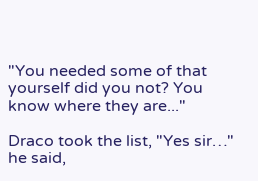"You needed some of that yourself did you not? You know where they are..."

Draco took the list, "Yes sir…" he said,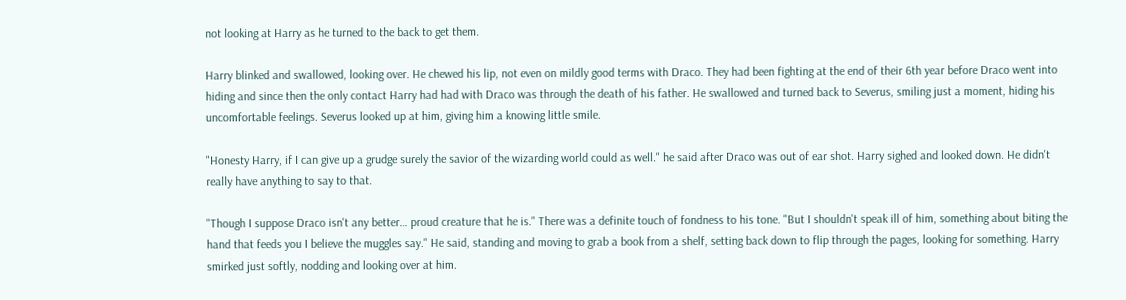not looking at Harry as he turned to the back to get them.

Harry blinked and swallowed, looking over. He chewed his lip, not even on mildly good terms with Draco. They had been fighting at the end of their 6th year before Draco went into hiding and since then the only contact Harry had had with Draco was through the death of his father. He swallowed and turned back to Severus, smiling just a moment, hiding his uncomfortable feelings. Severus looked up at him, giving him a knowing little smile.

"Honesty Harry, if I can give up a grudge surely the savior of the wizarding world could as well." he said after Draco was out of ear shot. Harry sighed and looked down. He didn't really have anything to say to that.

"Though I suppose Draco isn't any better… proud creature that he is." There was a definite touch of fondness to his tone. "But I shouldn't speak ill of him, something about biting the hand that feeds you I believe the muggles say." He said, standing and moving to grab a book from a shelf, setting back down to flip through the pages, looking for something. Harry smirked just softly, nodding and looking over at him.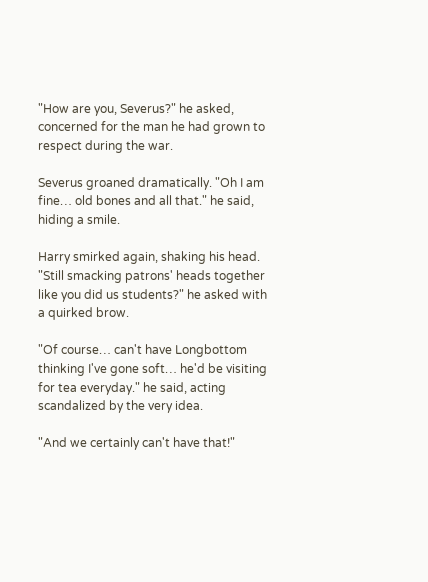"How are you, Severus?" he asked, concerned for the man he had grown to respect during the war.

Severus groaned dramatically. "Oh I am fine… old bones and all that." he said, hiding a smile.

Harry smirked again, shaking his head. "Still smacking patrons' heads together like you did us students?" he asked with a quirked brow.

"Of course… can't have Longbottom thinking I've gone soft… he'd be visiting for tea everyday." he said, acting scandalized by the very idea.

"And we certainly can't have that!"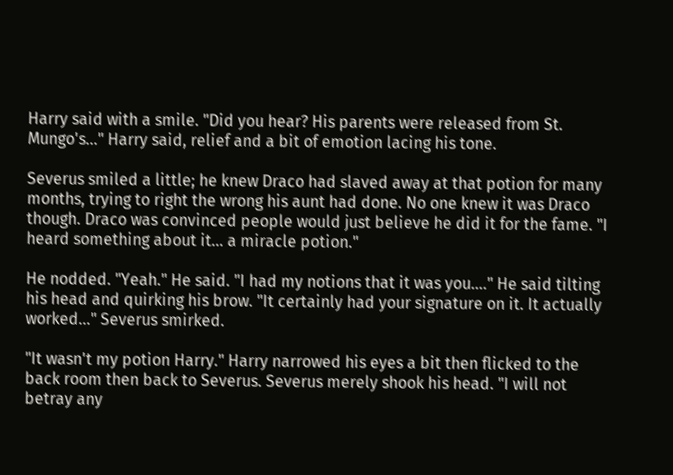Harry said with a smile. "Did you hear? His parents were released from St. Mungo's..." Harry said, relief and a bit of emotion lacing his tone.

Severus smiled a little; he knew Draco had slaved away at that potion for many months, trying to right the wrong his aunt had done. No one knew it was Draco though. Draco was convinced people would just believe he did it for the fame. "I heard something about it… a miracle potion."

He nodded. "Yeah." He said. "I had my notions that it was you…." He said tilting his head and quirking his brow. "It certainly had your signature on it. It actually worked…" Severus smirked.

"It wasn't my potion Harry." Harry narrowed his eyes a bit then flicked to the back room then back to Severus. Severus merely shook his head. "I will not betray any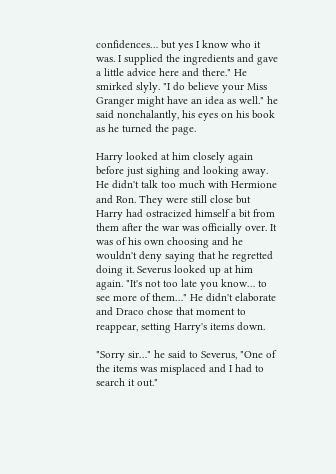confidences… but yes I know who it was. I supplied the ingredients and gave a little advice here and there." He smirked slyly. "I do believe your Miss Granger might have an idea as well." he said nonchalantly, his eyes on his book as he turned the page.

Harry looked at him closely again before just sighing and looking away. He didn't talk too much with Hermione and Ron. They were still close but Harry had ostracized himself a bit from them after the war was officially over. It was of his own choosing and he wouldn't deny saying that he regretted doing it. Severus looked up at him again. "It's not too late you know… to see more of them…" He didn't elaborate and Draco chose that moment to reappear, setting Harry's items down.

"Sorry sir…" he said to Severus, "One of the items was misplaced and I had to search it out."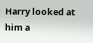Harry looked at him a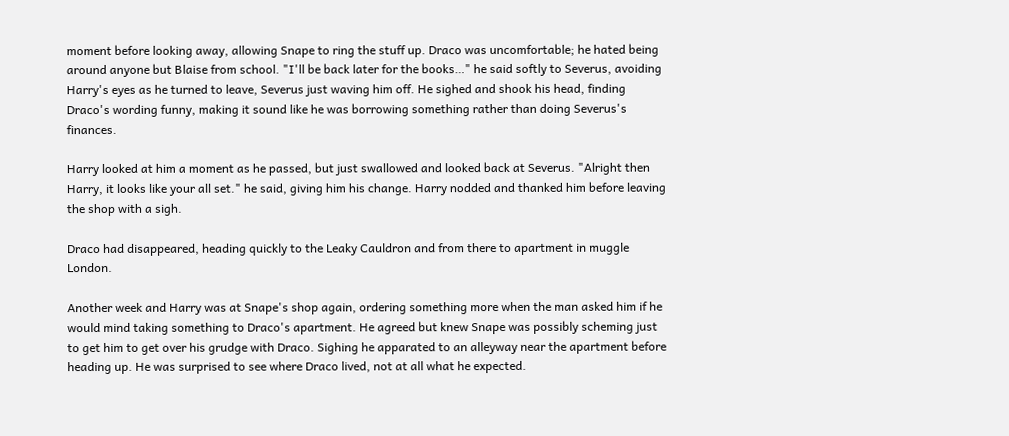moment before looking away, allowing Snape to ring the stuff up. Draco was uncomfortable; he hated being around anyone but Blaise from school. "I'll be back later for the books…" he said softly to Severus, avoiding Harry's eyes as he turned to leave, Severus just waving him off. He sighed and shook his head, finding Draco's wording funny, making it sound like he was borrowing something rather than doing Severus's finances.

Harry looked at him a moment as he passed, but just swallowed and looked back at Severus. "Alright then Harry, it looks like your all set." he said, giving him his change. Harry nodded and thanked him before leaving the shop with a sigh.

Draco had disappeared, heading quickly to the Leaky Cauldron and from there to apartment in muggle London.

Another week and Harry was at Snape's shop again, ordering something more when the man asked him if he would mind taking something to Draco's apartment. He agreed but knew Snape was possibly scheming just to get him to get over his grudge with Draco. Sighing he apparated to an alleyway near the apartment before heading up. He was surprised to see where Draco lived, not at all what he expected.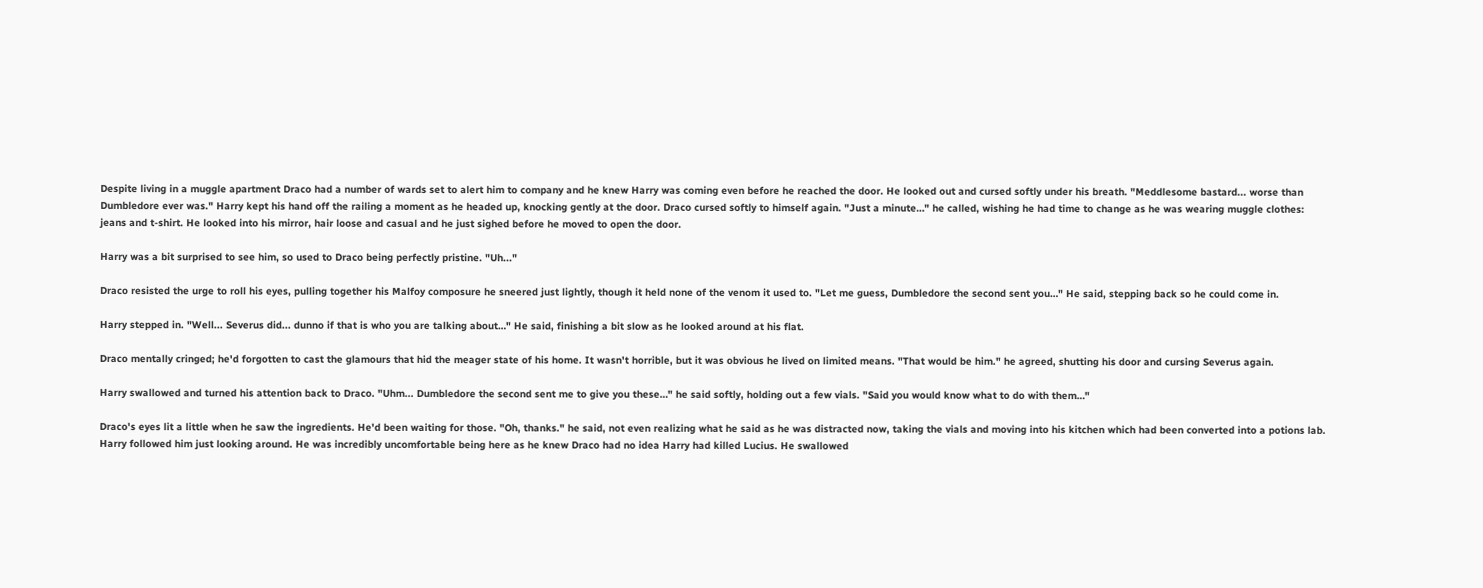Despite living in a muggle apartment Draco had a number of wards set to alert him to company and he knew Harry was coming even before he reached the door. He looked out and cursed softly under his breath. "Meddlesome bastard... worse than Dumbledore ever was." Harry kept his hand off the railing a moment as he headed up, knocking gently at the door. Draco cursed softly to himself again. "Just a minute…" he called, wishing he had time to change as he was wearing muggle clothes: jeans and t-shirt. He looked into his mirror, hair loose and casual and he just sighed before he moved to open the door.

Harry was a bit surprised to see him, so used to Draco being perfectly pristine. "Uh..."

Draco resisted the urge to roll his eyes, pulling together his Malfoy composure he sneered just lightly, though it held none of the venom it used to. "Let me guess, Dumbledore the second sent you…" He said, stepping back so he could come in.

Harry stepped in. "Well... Severus did... dunno if that is who you are talking about…" He said, finishing a bit slow as he looked around at his flat.

Draco mentally cringed; he'd forgotten to cast the glamours that hid the meager state of his home. It wasn't horrible, but it was obvious he lived on limited means. "That would be him." he agreed, shutting his door and cursing Severus again.

Harry swallowed and turned his attention back to Draco. "Uhm... Dumbledore the second sent me to give you these…" he said softly, holding out a few vials. "Said you would know what to do with them…"

Draco's eyes lit a little when he saw the ingredients. He'd been waiting for those. "Oh, thanks." he said, not even realizing what he said as he was distracted now, taking the vials and moving into his kitchen which had been converted into a potions lab. Harry followed him just looking around. He was incredibly uncomfortable being here as he knew Draco had no idea Harry had killed Lucius. He swallowed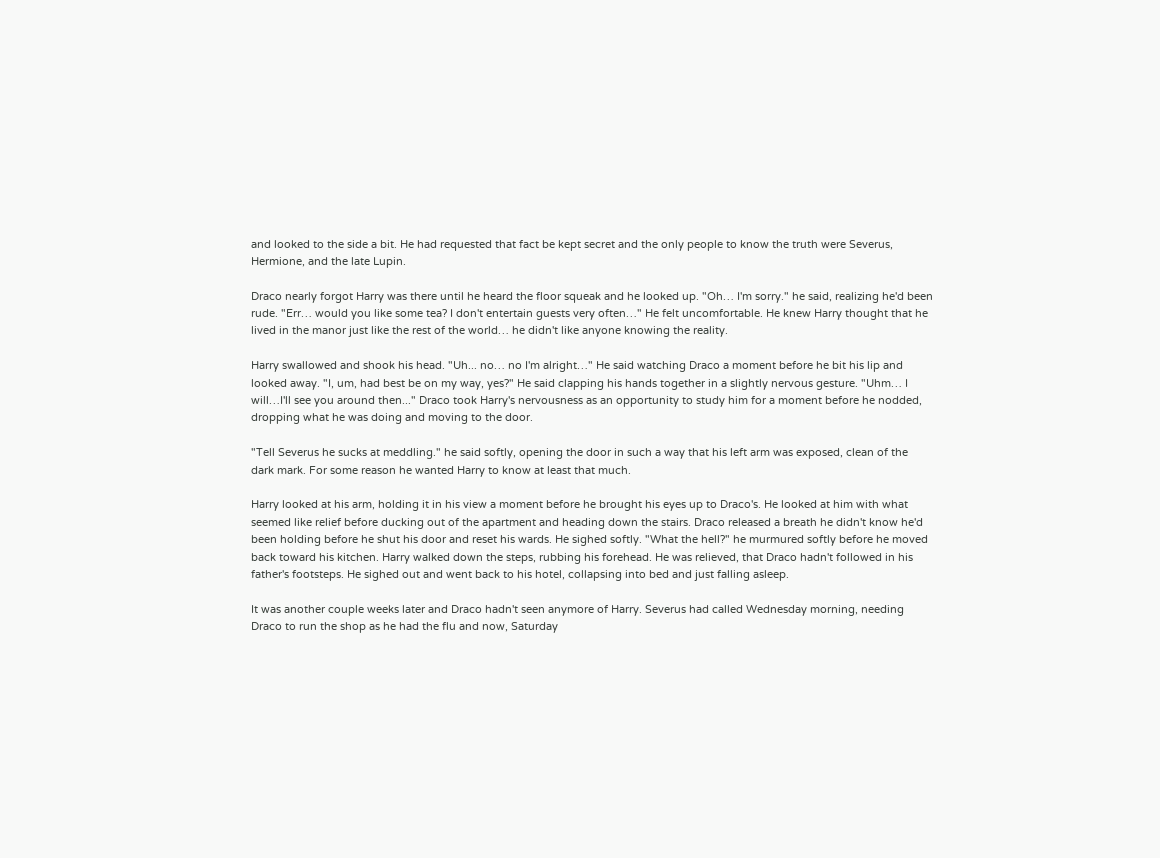and looked to the side a bit. He had requested that fact be kept secret and the only people to know the truth were Severus, Hermione, and the late Lupin.

Draco nearly forgot Harry was there until he heard the floor squeak and he looked up. "Oh… I'm sorry." he said, realizing he'd been rude. "Err… would you like some tea? I don't entertain guests very often…" He felt uncomfortable. He knew Harry thought that he lived in the manor just like the rest of the world… he didn't like anyone knowing the reality.

Harry swallowed and shook his head. "Uh... no… no I'm alright…" He said watching Draco a moment before he bit his lip and looked away. "I, um, had best be on my way, yes?" He said clapping his hands together in a slightly nervous gesture. "Uhm… I will…I'll see you around then..." Draco took Harry's nervousness as an opportunity to study him for a moment before he nodded, dropping what he was doing and moving to the door.

"Tell Severus he sucks at meddling." he said softly, opening the door in such a way that his left arm was exposed, clean of the dark mark. For some reason he wanted Harry to know at least that much.

Harry looked at his arm, holding it in his view a moment before he brought his eyes up to Draco's. He looked at him with what seemed like relief before ducking out of the apartment and heading down the stairs. Draco released a breath he didn't know he'd been holding before he shut his door and reset his wards. He sighed softly. "What the hell?" he murmured softly before he moved back toward his kitchen. Harry walked down the steps, rubbing his forehead. He was relieved, that Draco hadn't followed in his father's footsteps. He sighed out and went back to his hotel, collapsing into bed and just falling asleep.

It was another couple weeks later and Draco hadn't seen anymore of Harry. Severus had called Wednesday morning, needing Draco to run the shop as he had the flu and now, Saturday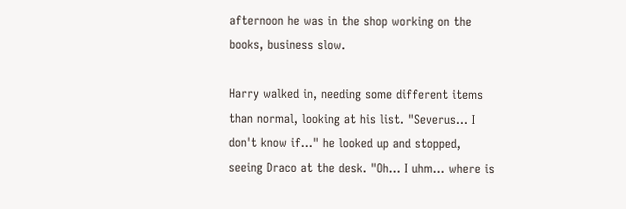afternoon he was in the shop working on the books, business slow.

Harry walked in, needing some different items than normal, looking at his list. "Severus... I don't know if..." he looked up and stopped, seeing Draco at the desk. "Oh… I uhm… where is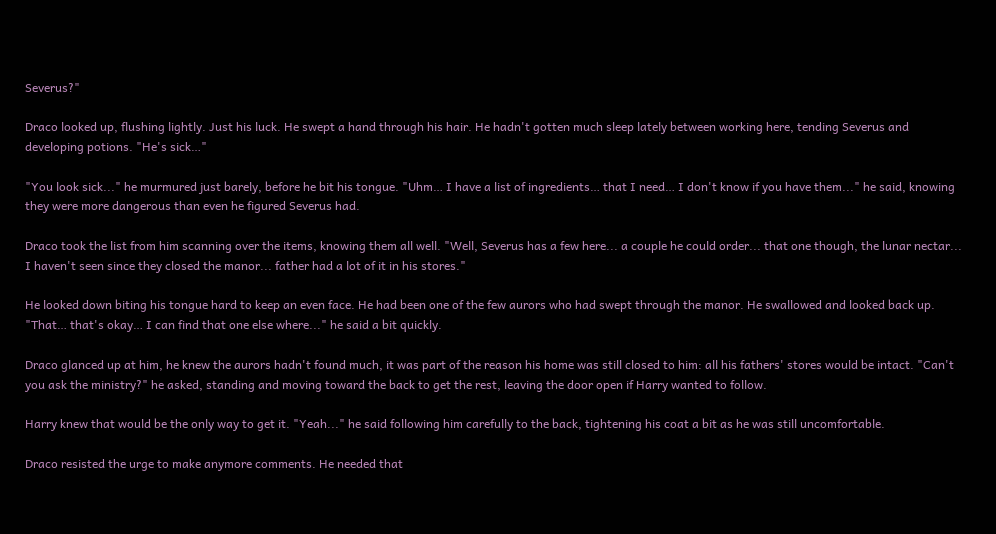Severus?"

Draco looked up, flushing lightly. Just his luck. He swept a hand through his hair. He hadn't gotten much sleep lately between working here, tending Severus and developing potions. "He's sick…"

"You look sick..." he murmured just barely, before he bit his tongue. "Uhm… I have a list of ingredients… that I need… I don't know if you have them..." he said, knowing they were more dangerous than even he figured Severus had.

Draco took the list from him scanning over the items, knowing them all well. "Well, Severus has a few here... a couple he could order... that one though, the lunar nectar... I haven't seen since they closed the manor... father had a lot of it in his stores."

He looked down biting his tongue hard to keep an even face. He had been one of the few aurors who had swept through the manor. He swallowed and looked back up. "That… that's okay… I can find that one else where..." he said a bit quickly.

Draco glanced up at him, he knew the aurors hadn't found much, it was part of the reason his home was still closed to him: all his fathers' stores would be intact. "Can't you ask the ministry?" he asked, standing and moving toward the back to get the rest, leaving the door open if Harry wanted to follow.

Harry knew that would be the only way to get it. "Yeah..." he said following him carefully to the back, tightening his coat a bit as he was still uncomfortable.

Draco resisted the urge to make anymore comments. He needed that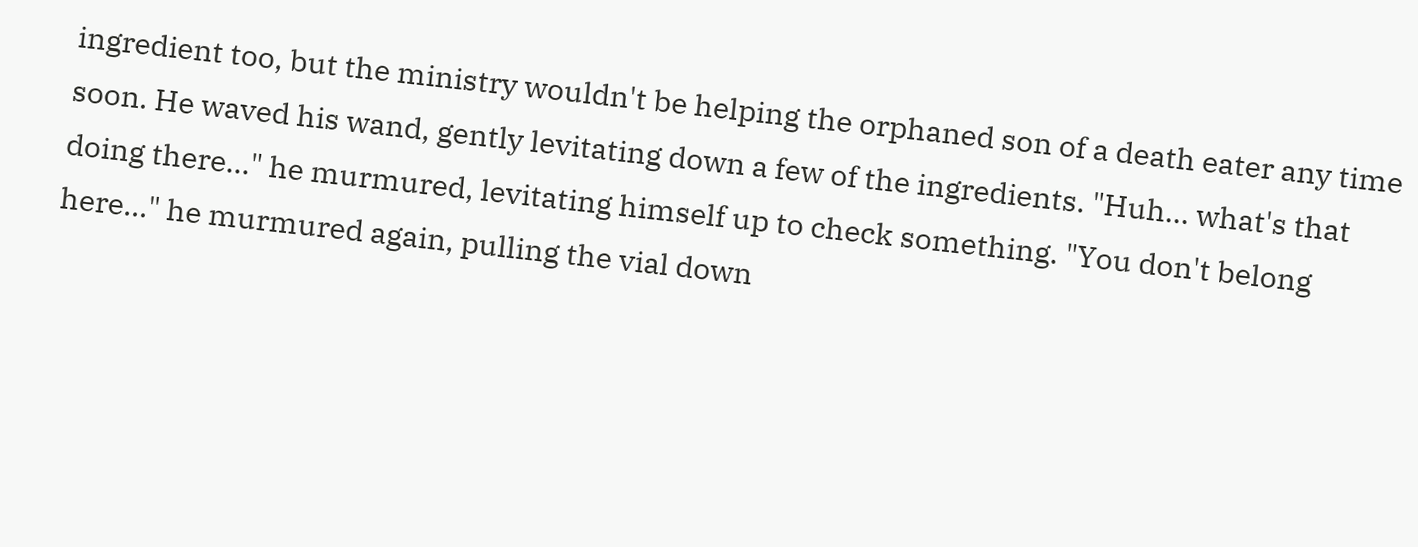ingredient too, but the ministry wouldn't be helping the orphaned son of a death eater any time soon. He waved his wand, gently levitating down a few of the ingredients. "Huh... what's that doing there..." he murmured, levitating himself up to check something. "You don't belong here..." he murmured again, pulling the vial down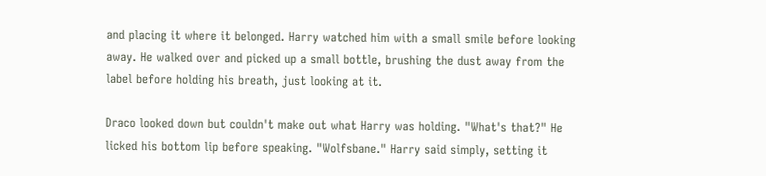and placing it where it belonged. Harry watched him with a small smile before looking away. He walked over and picked up a small bottle, brushing the dust away from the label before holding his breath, just looking at it.

Draco looked down but couldn't make out what Harry was holding. "What's that?" He licked his bottom lip before speaking. "Wolfsbane." Harry said simply, setting it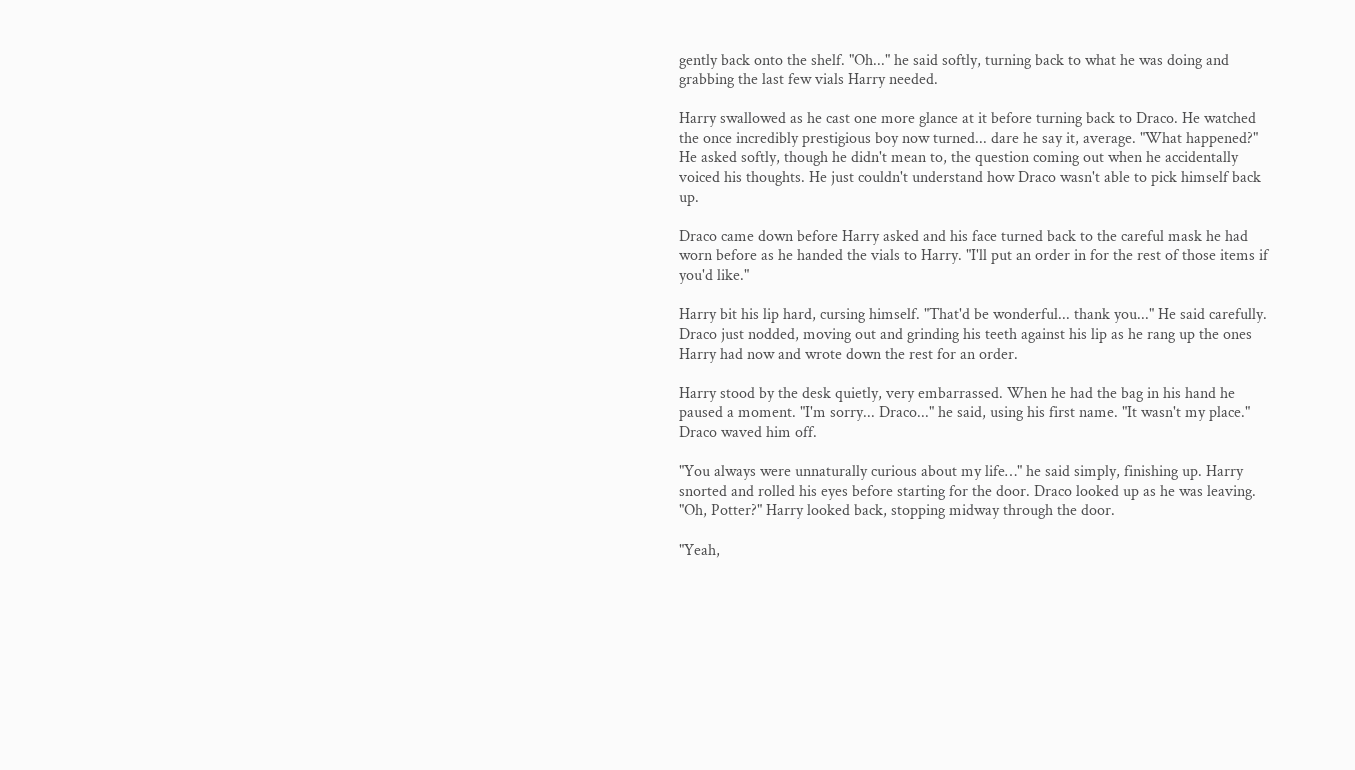gently back onto the shelf. "Oh..." he said softly, turning back to what he was doing and grabbing the last few vials Harry needed.

Harry swallowed as he cast one more glance at it before turning back to Draco. He watched the once incredibly prestigious boy now turned... dare he say it, average. "What happened?" He asked softly, though he didn't mean to, the question coming out when he accidentally voiced his thoughts. He just couldn't understand how Draco wasn't able to pick himself back up.

Draco came down before Harry asked and his face turned back to the careful mask he had worn before as he handed the vials to Harry. "I'll put an order in for the rest of those items if you'd like."

Harry bit his lip hard, cursing himself. "That'd be wonderful... thank you..." He said carefully. Draco just nodded, moving out and grinding his teeth against his lip as he rang up the ones Harry had now and wrote down the rest for an order.

Harry stood by the desk quietly, very embarrassed. When he had the bag in his hand he paused a moment. "I'm sorry... Draco..." he said, using his first name. "It wasn't my place." Draco waved him off.

"You always were unnaturally curious about my life…" he said simply, finishing up. Harry snorted and rolled his eyes before starting for the door. Draco looked up as he was leaving. "Oh, Potter?" Harry looked back, stopping midway through the door.

"Yeah,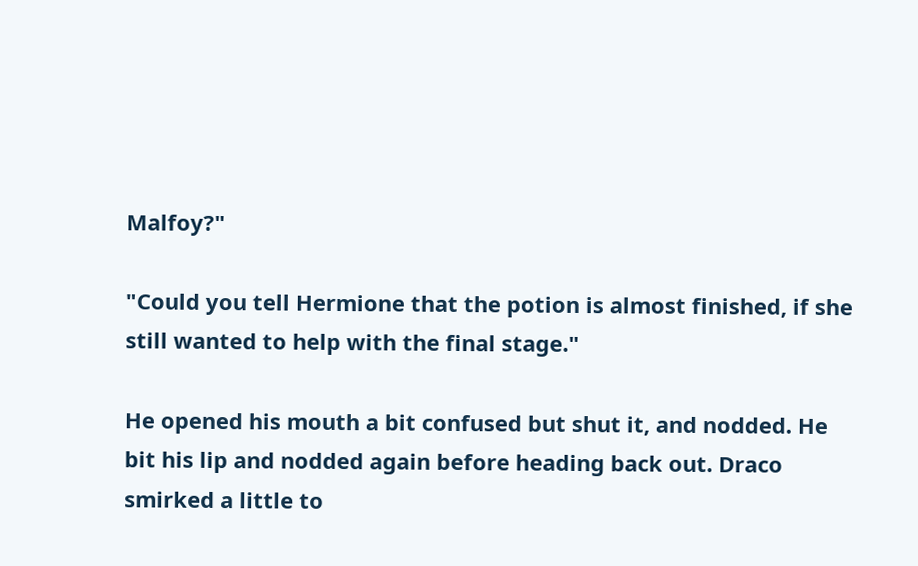Malfoy?"

"Could you tell Hermione that the potion is almost finished, if she still wanted to help with the final stage."

He opened his mouth a bit confused but shut it, and nodded. He bit his lip and nodded again before heading back out. Draco smirked a little to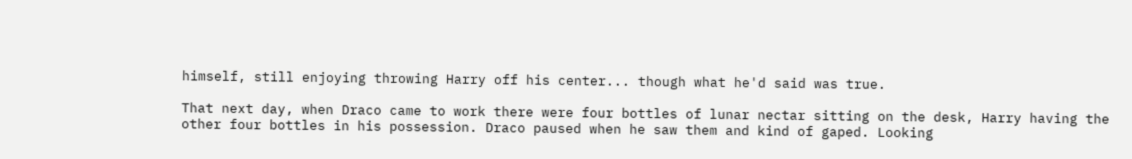himself, still enjoying throwing Harry off his center... though what he'd said was true.

That next day, when Draco came to work there were four bottles of lunar nectar sitting on the desk, Harry having the other four bottles in his possession. Draco paused when he saw them and kind of gaped. Looking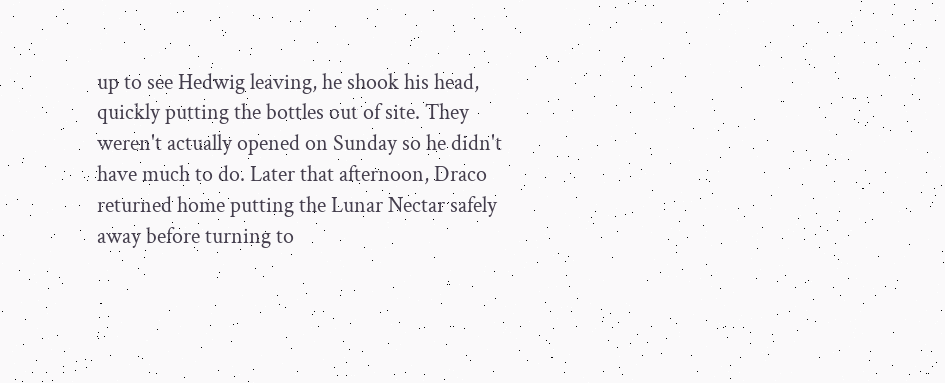up to see Hedwig leaving, he shook his head, quickly putting the bottles out of site. They weren't actually opened on Sunday so he didn't have much to do. Later that afternoon, Draco returned home putting the Lunar Nectar safely away before turning to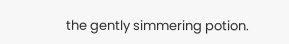the gently simmering potion.